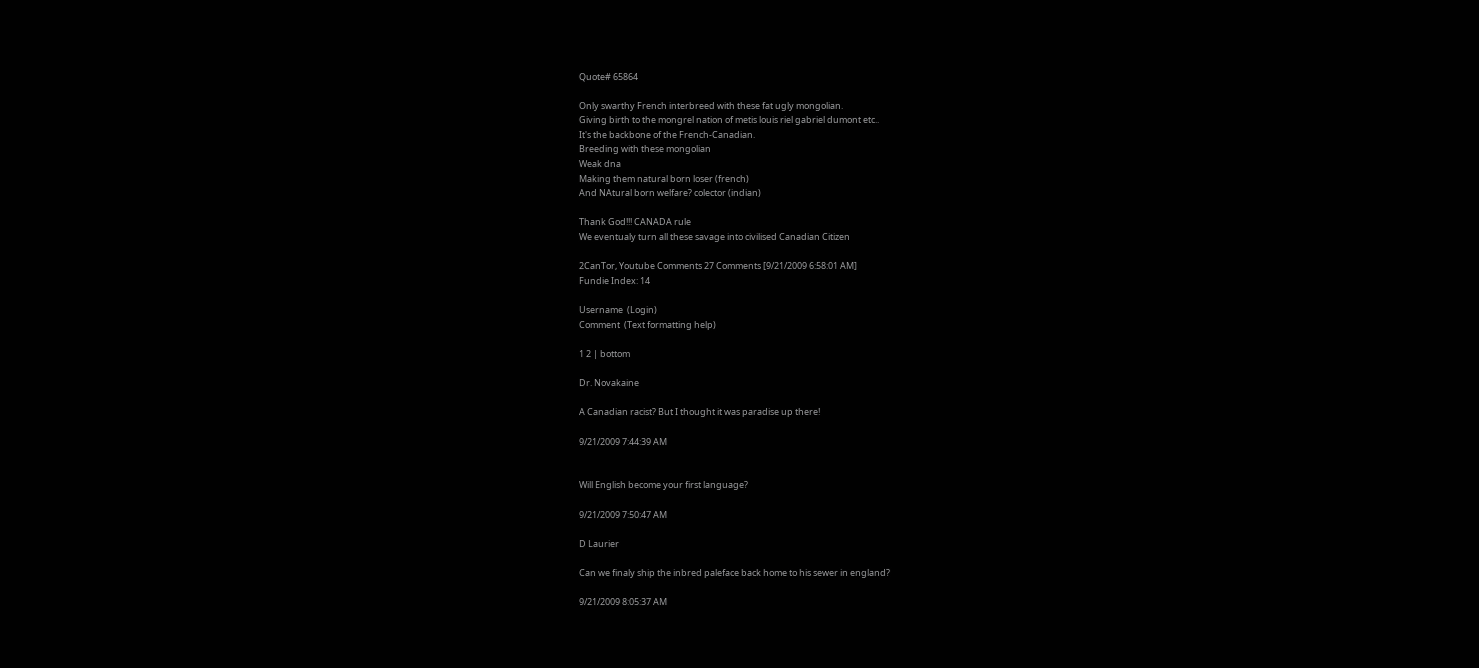Quote# 65864

Only swarthy French interbreed with these fat ugly mongolian.
Giving birth to the mongrel nation of metis louis riel gabriel dumont etc..
It's the backbone of the French-Canadian.
Breeding with these mongolian
Weak dna
Making them natural born loser (french)
And NAtural born welfare? colector (indian)

Thank God!!! CANADA rule
We eventualy turn all these savage into civilised Canadian Citizen

2CanTor, Youtube Comments 27 Comments [9/21/2009 6:58:01 AM]
Fundie Index: 14

Username  (Login)
Comment  (Text formatting help)

1 2 | bottom

Dr. Novakaine

A Canadian racist? But I thought it was paradise up there!

9/21/2009 7:44:39 AM


Will English become your first language?

9/21/2009 7:50:47 AM

D Laurier

Can we finaly ship the inbred paleface back home to his sewer in england?

9/21/2009 8:05:37 AM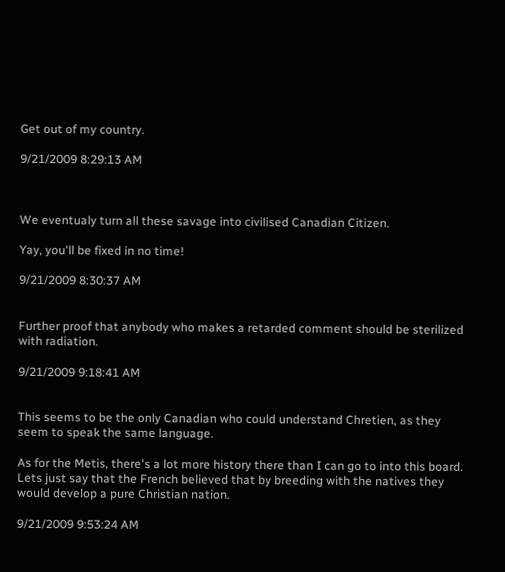Get out of my country.

9/21/2009 8:29:13 AM



We eventualy turn all these savage into civilised Canadian Citizen.

Yay, you'll be fixed in no time!

9/21/2009 8:30:37 AM


Further proof that anybody who makes a retarded comment should be sterilized with radiation.

9/21/2009 9:18:41 AM


This seems to be the only Canadian who could understand Chretien, as they seem to speak the same language.

As for the Metis, there's a lot more history there than I can go to into this board. Lets just say that the French believed that by breeding with the natives they would develop a pure Christian nation.

9/21/2009 9:53:24 AM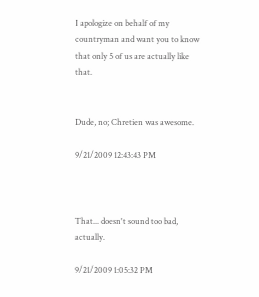I apologize on behalf of my countryman and want you to know that only 5 of us are actually like that.


Dude, no; Chretien was awesome.

9/21/2009 12:43:43 PM



That... doesn't sound too bad, actually.

9/21/2009 1:05:32 PM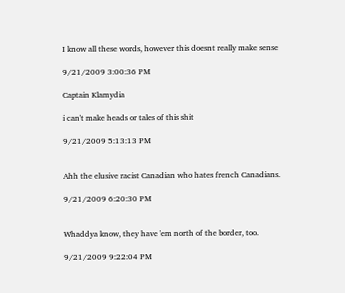I know all these words, however this doesnt really make sense

9/21/2009 3:00:36 PM

Captain Klamydia

i can't make heads or tales of this shit

9/21/2009 5:13:13 PM


Ahh the elusive racist Canadian who hates french Canadians.

9/21/2009 6:20:30 PM


Whaddya know, they have 'em north of the border, too.

9/21/2009 9:22:04 PM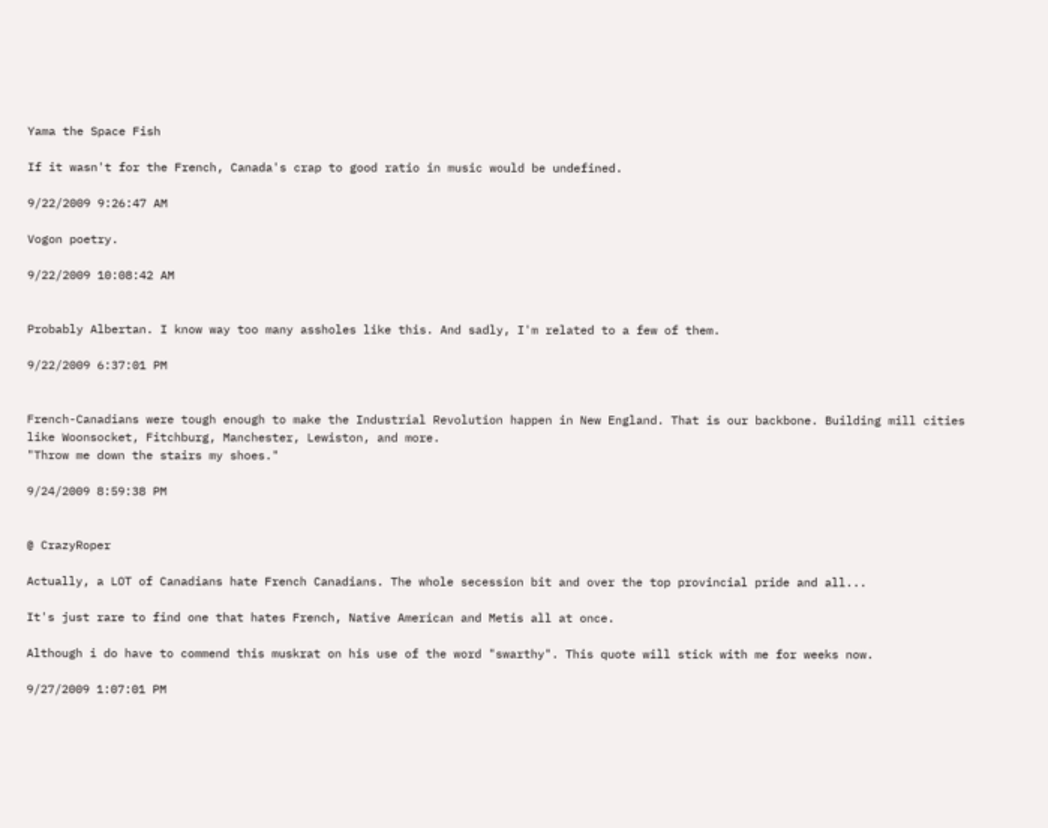Yama the Space Fish

If it wasn't for the French, Canada's crap to good ratio in music would be undefined.

9/22/2009 9:26:47 AM

Vogon poetry.

9/22/2009 10:08:42 AM


Probably Albertan. I know way too many assholes like this. And sadly, I'm related to a few of them.

9/22/2009 6:37:01 PM


French-Canadians were tough enough to make the Industrial Revolution happen in New England. That is our backbone. Building mill cities like Woonsocket, Fitchburg, Manchester, Lewiston, and more.
"Throw me down the stairs my shoes."

9/24/2009 8:59:38 PM


@ CrazyRoper

Actually, a LOT of Canadians hate French Canadians. The whole secession bit and over the top provincial pride and all...

It's just rare to find one that hates French, Native American and Metis all at once.

Although i do have to commend this muskrat on his use of the word "swarthy". This quote will stick with me for weeks now.

9/27/2009 1:07:01 PM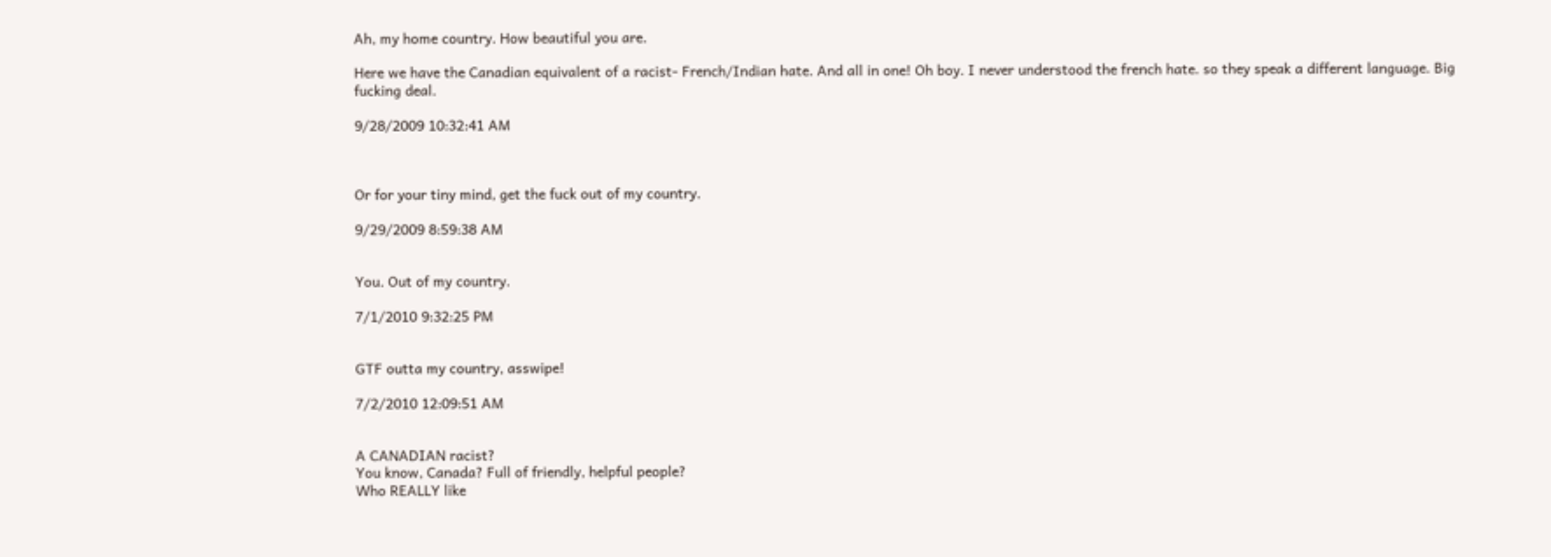Ah, my home country. How beautiful you are.

Here we have the Canadian equivalent of a racist- French/Indian hate. And all in one! Oh boy. I never understood the french hate. so they speak a different language. Big fucking deal.

9/28/2009 10:32:41 AM



Or for your tiny mind, get the fuck out of my country.

9/29/2009 8:59:38 AM


You. Out of my country.

7/1/2010 9:32:25 PM


GTF outta my country, asswipe!

7/2/2010 12:09:51 AM


A CANADIAN racist?
You know, Canada? Full of friendly, helpful people?
Who REALLY like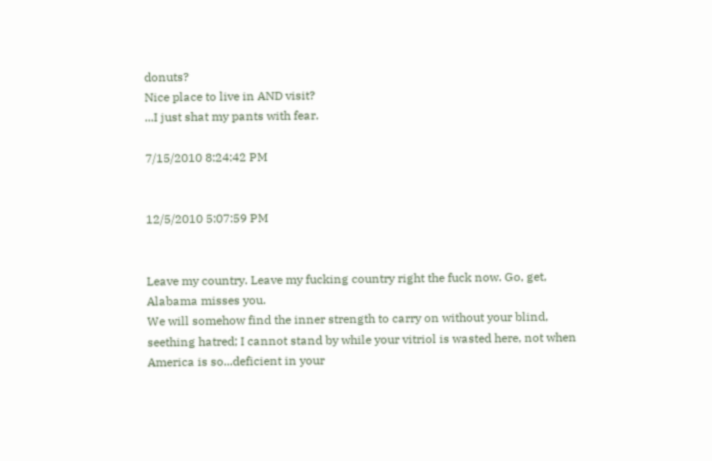donuts?
Nice place to live in AND visit?
...I just shat my pants with fear.

7/15/2010 8:24:42 PM


12/5/2010 5:07:59 PM


Leave my country. Leave my fucking country right the fuck now. Go, get, Alabama misses you.
We will somehow find the inner strength to carry on without your blind, seething hatred; I cannot stand by while your vitriol is wasted here, not when America is so...deficient in your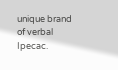unique brand of verbal Ipecac.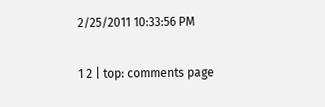2/25/2011 10:33:56 PM

1 2 | top: comments page